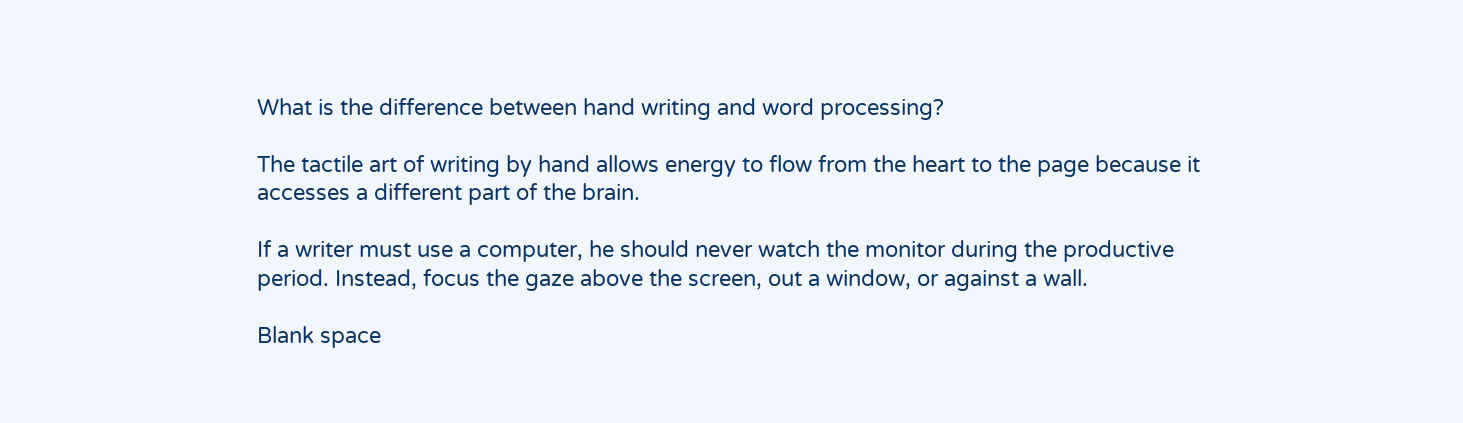What is the difference between hand writing and word processing?

The tactile art of writing by hand allows energy to flow from the heart to the page because it accesses a different part of the brain.

If a writer must use a computer, he should never watch the monitor during the productive period. Instead, focus the gaze above the screen, out a window, or against a wall.

Blank space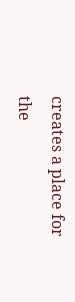creates a place for the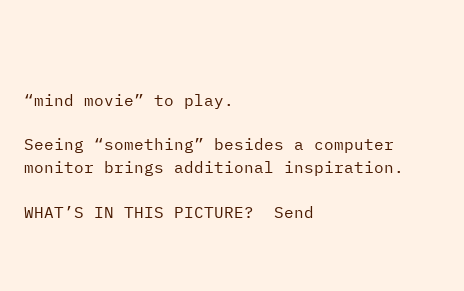“mind movie” to play.

Seeing “something” besides a computer monitor brings additional inspiration.

WHAT’S IN THIS PICTURE?  Send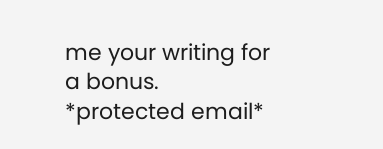me your writing for a bonus.  *protected email*